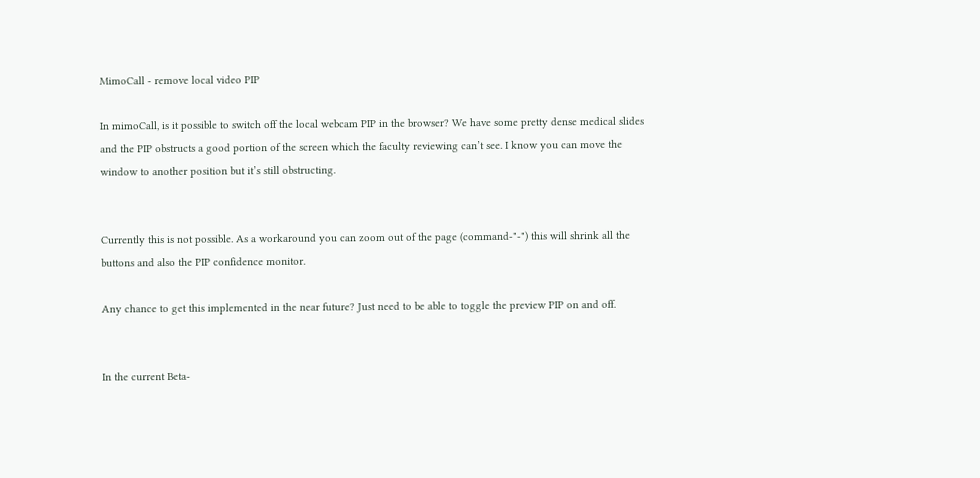MimoCall - remove local video PIP

In mimoCall, is it possible to switch off the local webcam PIP in the browser? We have some pretty dense medical slides and the PIP obstructs a good portion of the screen which the faculty reviewing can’t see. I know you can move the window to another position but it’s still obstructing.


Currently this is not possible. As a workaround you can zoom out of the page (command-"-") this will shrink all the buttons and also the PIP confidence monitor.

Any chance to get this implemented in the near future? Just need to be able to toggle the preview PIP on and off.


In the current Beta-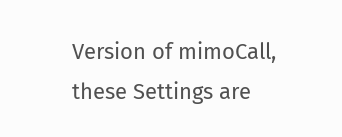Version of mimoCall, these Settings are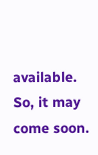available. So, it may come soon.